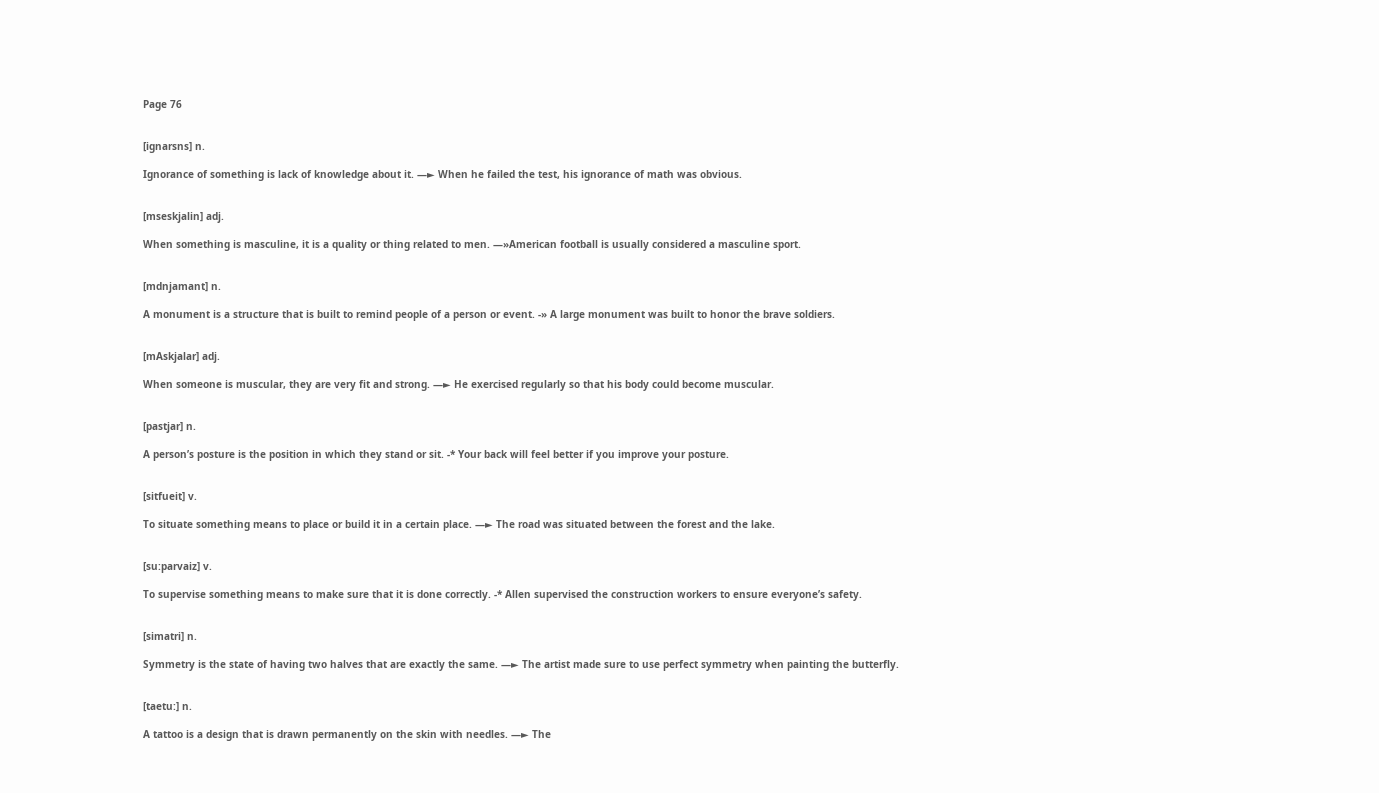Page 76


[ignarsns] n.

Ignorance of something is lack of knowledge about it. —► When he failed the test, his ignorance of math was obvious.


[mseskjalin] adj.

When something is masculine, it is a quality or thing related to men. —»American football is usually considered a masculine sport.


[mdnjamant] n.

A monument is a structure that is built to remind people of a person or event. -» A large monument was built to honor the brave soldiers.


[mAskjalar] adj.

When someone is muscular, they are very fit and strong. —► He exercised regularly so that his body could become muscular.


[pastjar] n.

A person’s posture is the position in which they stand or sit. -* Your back will feel better if you improve your posture.


[sitfueit] v.

To situate something means to place or build it in a certain place. —► The road was situated between the forest and the lake.


[su:parvaiz] v.

To supervise something means to make sure that it is done correctly. -* Allen supervised the construction workers to ensure everyone’s safety.


[simatri] n.

Symmetry is the state of having two halves that are exactly the same. —► The artist made sure to use perfect symmetry when painting the butterfly.


[taetu:] n.

A tattoo is a design that is drawn permanently on the skin with needles. —► The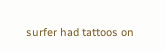surfer had tattoos on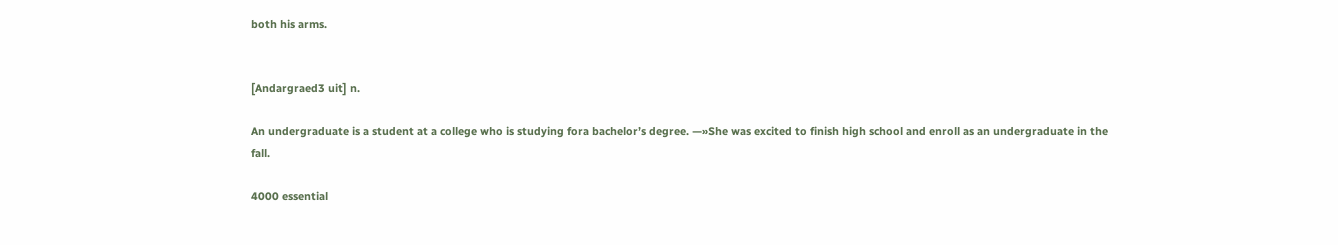both his arms.


[Andargraed3 uit] n.

An undergraduate is a student at a college who is studying fora bachelor’s degree. —»She was excited to finish high school and enroll as an undergraduate in the fall.

4000 essential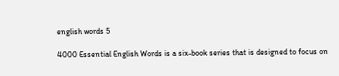english words 5

4000 Essential English Words is a six-book series that is designed to focus on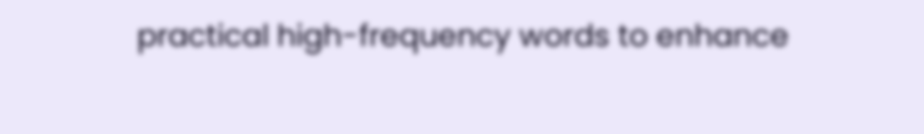practical high-frequency words to enhance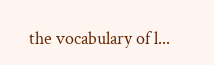the vocabulary of l...